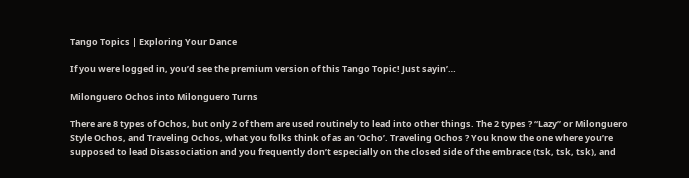Tango Topics | Exploring Your Dance

If you were logged in, you’d see the premium version of this Tango Topic! Just sayin’…

Milonguero Ochos into Milonguero Turns

There are 8 types of Ochos, but only 2 of them are used routinely to lead into other things. The 2 types ? “Lazy” or Milonguero Style Ochos, and Traveling Ochos, what you folks think of as an ‘Ocho’. Traveling Ochos ? You know the one where you’re supposed to lead Disassociation and you frequently don’t especially on the closed side of the embrace (tsk, tsk, tsk), and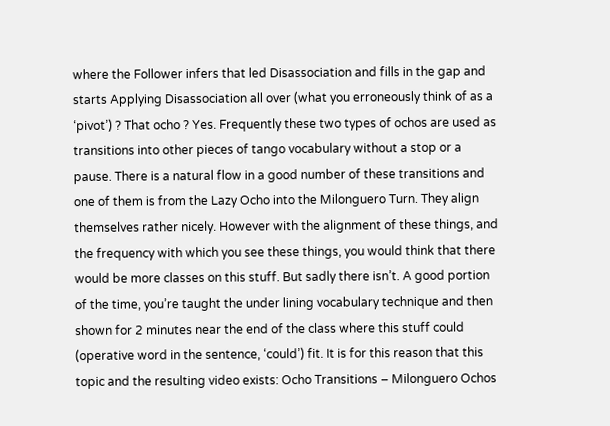where the Follower infers that led Disassociation and fills in the gap and starts Applying Disassociation all over (what you erroneously think of as a ‘pivot’) ? That ocho ? Yes. Frequently these two types of ochos are used as transitions into other pieces of tango vocabulary without a stop or a pause. There is a natural flow in a good number of these transitions and one of them is from the Lazy Ocho into the Milonguero Turn. They align themselves rather nicely. However with the alignment of these things, and the frequency with which you see these things, you would think that there would be more classes on this stuff. But sadly there isn’t. A good portion of the time, you’re taught the under lining vocabulary technique and then shown for 2 minutes near the end of the class where this stuff could (operative word in the sentence, ‘could’) fit. It is for this reason that this topic and the resulting video exists: Ocho Transitions – Milonguero Ochos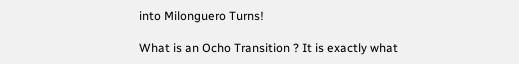into Milonguero Turns!

What is an Ocho Transition ? It is exactly what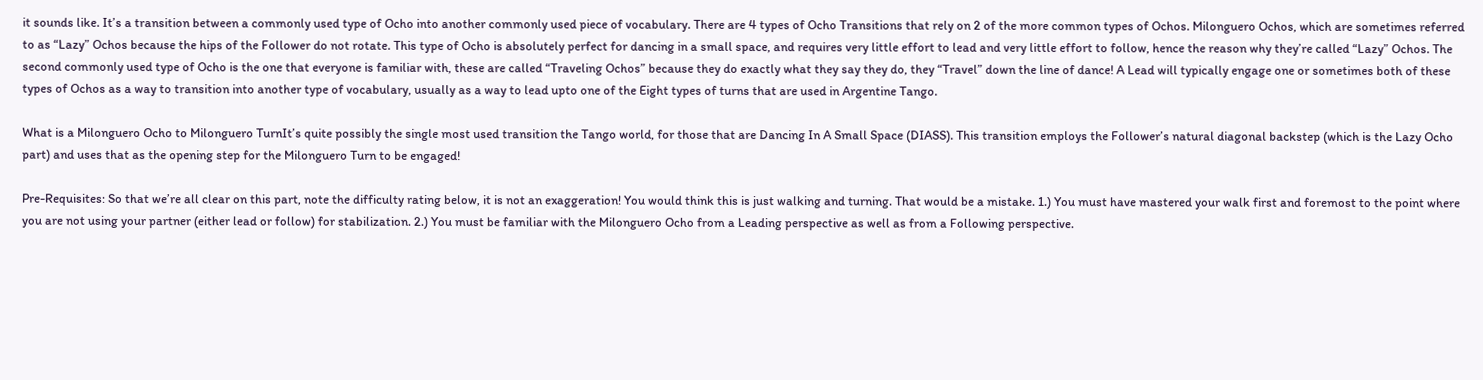it sounds like. It’s a transition between a commonly used type of Ocho into another commonly used piece of vocabulary. There are 4 types of Ocho Transitions that rely on 2 of the more common types of Ochos. Milonguero Ochos, which are sometimes referred to as “Lazy” Ochos because the hips of the Follower do not rotate. This type of Ocho is absolutely perfect for dancing in a small space, and requires very little effort to lead and very little effort to follow, hence the reason why they’re called “Lazy” Ochos. The second commonly used type of Ocho is the one that everyone is familiar with, these are called “Traveling Ochos” because they do exactly what they say they do, they “Travel” down the line of dance! A Lead will typically engage one or sometimes both of these types of Ochos as a way to transition into another type of vocabulary, usually as a way to lead upto one of the Eight types of turns that are used in Argentine Tango.

What is a Milonguero Ocho to Milonguero TurnIt’s quite possibly the single most used transition the Tango world, for those that are Dancing In A Small Space (DIASS). This transition employs the Follower’s natural diagonal backstep (which is the Lazy Ocho part) and uses that as the opening step for the Milonguero Turn to be engaged!

Pre-Requisites: So that we’re all clear on this part, note the difficulty rating below, it is not an exaggeration! You would think this is just walking and turning. That would be a mistake. 1.) You must have mastered your walk first and foremost to the point where you are not using your partner (either lead or follow) for stabilization. 2.) You must be familiar with the Milonguero Ocho from a Leading perspective as well as from a Following perspective.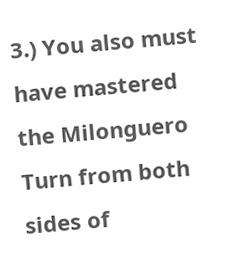3.) You also must have mastered the Milonguero Turn from both sides of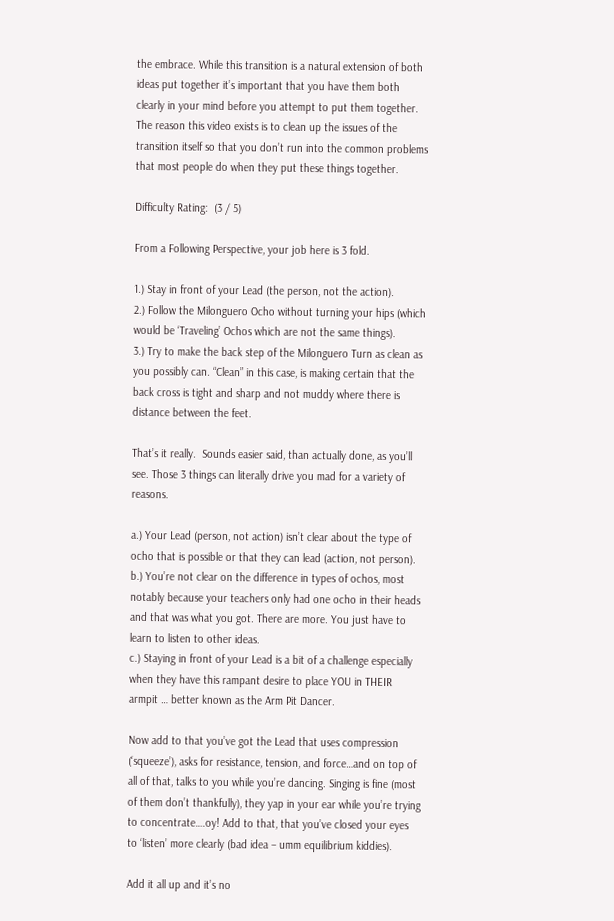the embrace. While this transition is a natural extension of both ideas put together it’s important that you have them both clearly in your mind before you attempt to put them together. The reason this video exists is to clean up the issues of the transition itself so that you don’t run into the common problems that most people do when they put these things together.

Difficulty Rating:  (3 / 5)

From a Following Perspective, your job here is 3 fold.

1.) Stay in front of your Lead (the person, not the action).
2.) Follow the Milonguero Ocho without turning your hips (which would be ‘Traveling’ Ochos which are not the same things).
3.) Try to make the back step of the Milonguero Turn as clean as you possibly can. “Clean” in this case, is making certain that the back cross is tight and sharp and not muddy where there is distance between the feet.

That’s it really.  Sounds easier said, than actually done, as you’ll see. Those 3 things can literally drive you mad for a variety of reasons.

a.) Your Lead (person, not action) isn’t clear about the type of ocho that is possible or that they can lead (action, not person).
b.) You’re not clear on the difference in types of ochos, most notably because your teachers only had one ocho in their heads and that was what you got. There are more. You just have to learn to listen to other ideas.
c.) Staying in front of your Lead is a bit of a challenge especially when they have this rampant desire to place YOU in THEIR armpit … better known as the Arm Pit Dancer.

Now add to that you’ve got the Lead that uses compression (‘squeeze’), asks for resistance, tension, and force…and on top of all of that, talks to you while you’re dancing. Singing is fine (most of them don’t thankfully), they yap in your ear while you’re trying to concentrate….oy! Add to that, that you’ve closed your eyes to ‘listen’ more clearly (bad idea – umm equilibrium kiddies).

Add it all up and it’s no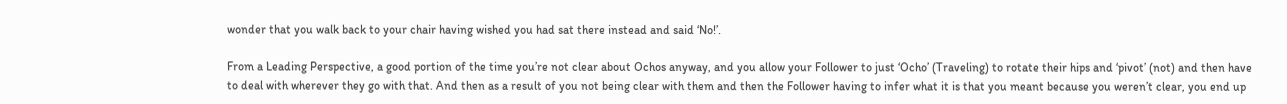wonder that you walk back to your chair having wished you had sat there instead and said ‘No!’.

From a Leading Perspective, a good portion of the time you’re not clear about Ochos anyway, and you allow your Follower to just ‘Ocho’ (Traveling) to rotate their hips and ‘pivot’ (not) and then have to deal with wherever they go with that. And then as a result of you not being clear with them and then the Follower having to infer what it is that you meant because you weren’t clear, you end up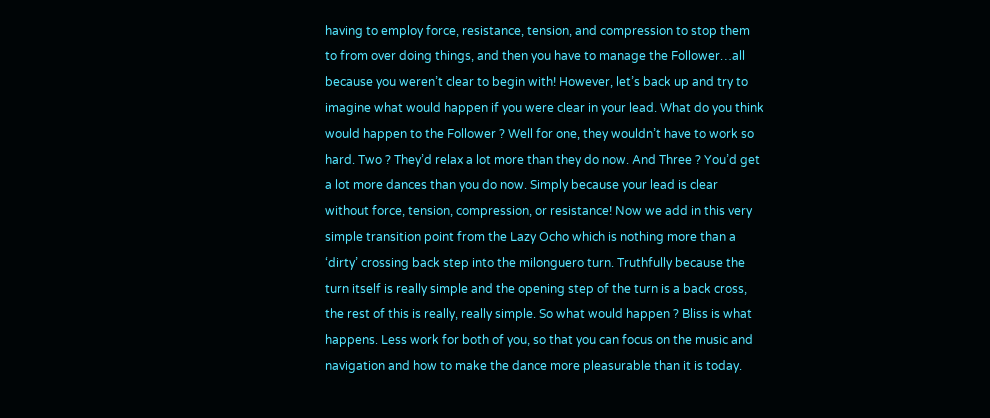having to employ force, resistance, tension, and compression to stop them to from over doing things, and then you have to manage the Follower…all because you weren’t clear to begin with! However, let’s back up and try to imagine what would happen if you were clear in your lead. What do you think would happen to the Follower ? Well for one, they wouldn’t have to work so hard. Two ? They’d relax a lot more than they do now. And Three ? You’d get a lot more dances than you do now. Simply because your lead is clear without force, tension, compression, or resistance! Now we add in this very simple transition point from the Lazy Ocho which is nothing more than a ‘dirty’ crossing back step into the milonguero turn. Truthfully because the turn itself is really simple and the opening step of the turn is a back cross, the rest of this is really, really simple. So what would happen ? Bliss is what happens. Less work for both of you, so that you can focus on the music and navigation and how to make the dance more pleasurable than it is today.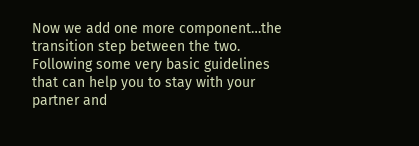Now we add one more component…the transition step between the two. Following some very basic guidelines that can help you to stay with your partner and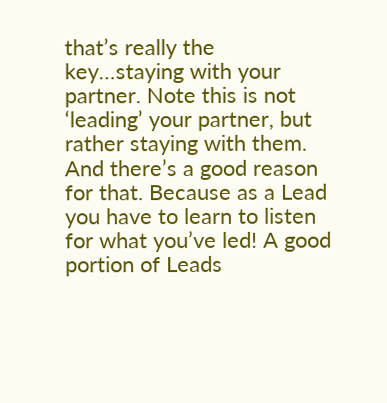that’s really the key…staying with your partner. Note this is not ‘leading’ your partner, but rather staying with them. And there’s a good reason for that. Because as a Lead you have to learn to listen for what you’ve led! A good portion of Leads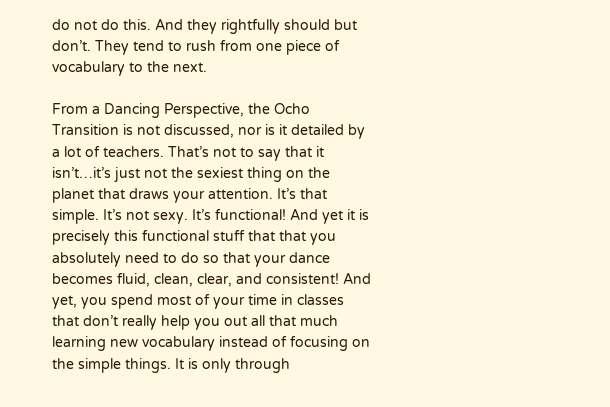do not do this. And they rightfully should but don’t. They tend to rush from one piece of vocabulary to the next.

From a Dancing Perspective, the Ocho Transition is not discussed, nor is it detailed by a lot of teachers. That’s not to say that it isn’t…it’s just not the sexiest thing on the planet that draws your attention. It’s that simple. It’s not sexy. It’s functional! And yet it is precisely this functional stuff that that you absolutely need to do so that your dance becomes fluid, clean, clear, and consistent! And yet, you spend most of your time in classes that don’t really help you out all that much learning new vocabulary instead of focusing on the simple things. It is only through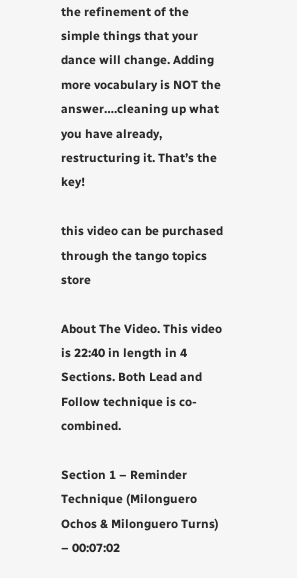the refinement of the simple things that your dance will change. Adding more vocabulary is NOT the answer….cleaning up what you have already, restructuring it. That’s the key!

this video can be purchased through the tango topics store

About The Video. This video is 22:40 in length in 4 Sections. Both Lead and Follow technique is co-combined.

Section 1 – Reminder Technique (Milonguero Ochos & Milonguero Turns) – 00:07:02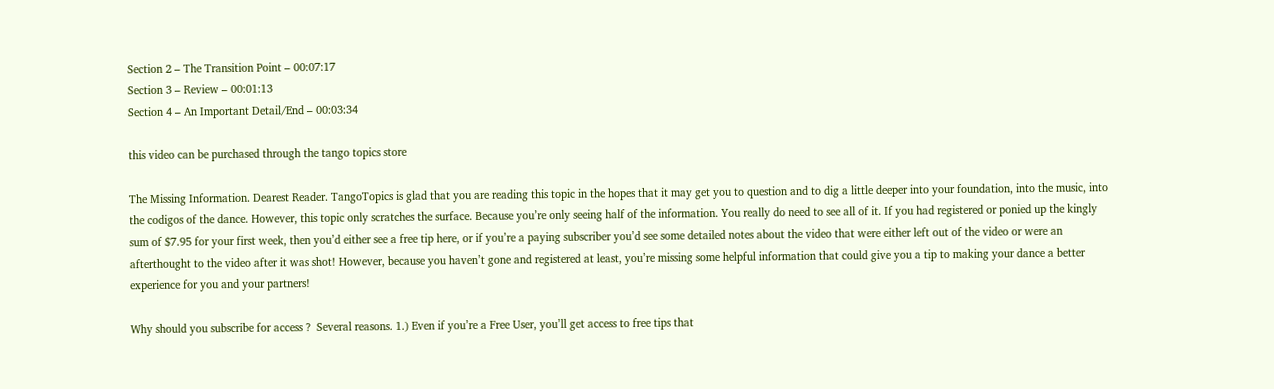Section 2 – The Transition Point – 00:07:17
Section 3 – Review – 00:01:13
Section 4 – An Important Detail/End – 00:03:34

this video can be purchased through the tango topics store

The Missing Information. Dearest Reader. TangoTopics is glad that you are reading this topic in the hopes that it may get you to question and to dig a little deeper into your foundation, into the music, into the codigos of the dance. However, this topic only scratches the surface. Because you’re only seeing half of the information. You really do need to see all of it. If you had registered or ponied up the kingly sum of $7.95 for your first week, then you’d either see a free tip here, or if you’re a paying subscriber you’d see some detailed notes about the video that were either left out of the video or were an afterthought to the video after it was shot! However, because you haven’t gone and registered at least, you’re missing some helpful information that could give you a tip to making your dance a better experience for you and your partners!

Why should you subscribe for access ?  Several reasons. 1.) Even if you’re a Free User, you’ll get access to free tips that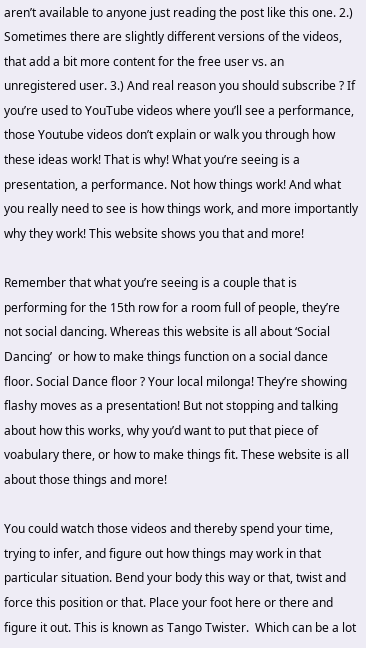aren’t available to anyone just reading the post like this one. 2.) Sometimes there are slightly different versions of the videos, that add a bit more content for the free user vs. an unregistered user. 3.) And real reason you should subscribe ? If you’re used to YouTube videos where you’ll see a performance, those Youtube videos don’t explain or walk you through how these ideas work! That is why! What you’re seeing is a presentation, a performance. Not how things work! And what you really need to see is how things work, and more importantly why they work! This website shows you that and more!

Remember that what you’re seeing is a couple that is performing for the 15th row for a room full of people, they’re not social dancing. Whereas this website is all about ‘Social Dancing’  or how to make things function on a social dance floor. Social Dance floor ? Your local milonga! They’re showing flashy moves as a presentation! But not stopping and talking about how this works, why you’d want to put that piece of voabulary there, or how to make things fit. These website is all about those things and more!

You could watch those videos and thereby spend your time, trying to infer, and figure out how things may work in that particular situation. Bend your body this way or that, twist and force this position or that. Place your foot here or there and figure it out. This is known as Tango Twister.  Which can be a lot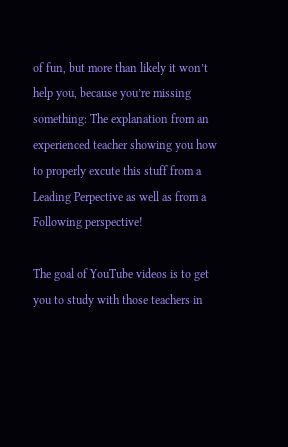of fun, but more than likely it won’t help you, because you’re missing something: The explanation from an experienced teacher showing you how to properly excute this stuff from a Leading Perpective as well as from a Following perspective!

The goal of YouTube videos is to get you to study with those teachers in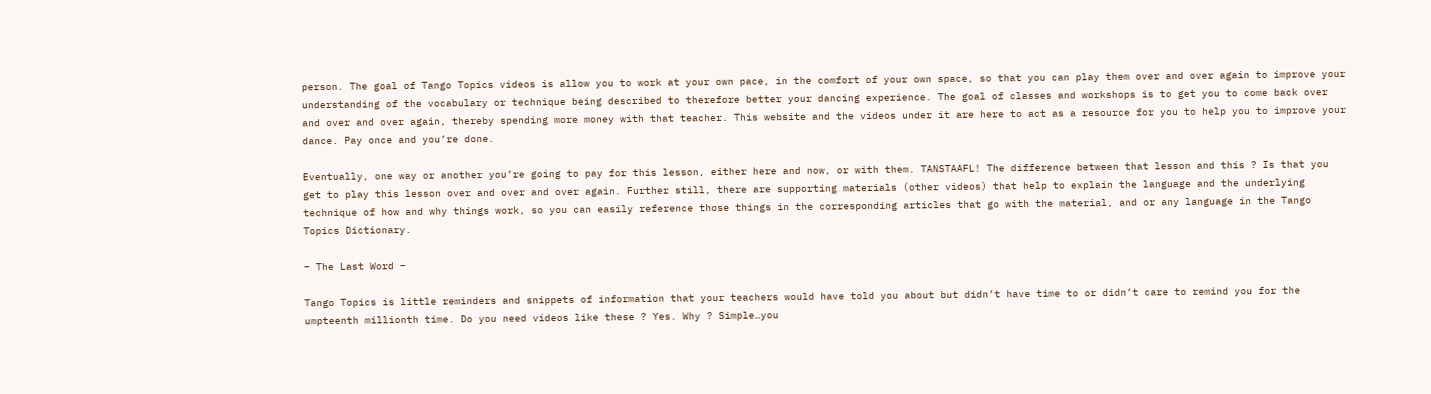person. The goal of Tango Topics videos is allow you to work at your own pace, in the comfort of your own space, so that you can play them over and over again to improve your understanding of the vocabulary or technique being described to therefore better your dancing experience. The goal of classes and workshops is to get you to come back over and over and over again, thereby spending more money with that teacher. This website and the videos under it are here to act as a resource for you to help you to improve your dance. Pay once and you’re done.

Eventually, one way or another you’re going to pay for this lesson, either here and now, or with them. TANSTAAFL! The difference between that lesson and this ? Is that you get to play this lesson over and over and over again. Further still, there are supporting materials (other videos) that help to explain the language and the underlying technique of how and why things work, so you can easily reference those things in the corresponding articles that go with the material, and or any language in the Tango Topics Dictionary.

– The Last Word –

Tango Topics is little reminders and snippets of information that your teachers would have told you about but didn’t have time to or didn’t care to remind you for the umpteenth millionth time. Do you need videos like these ? Yes. Why ? Simple…you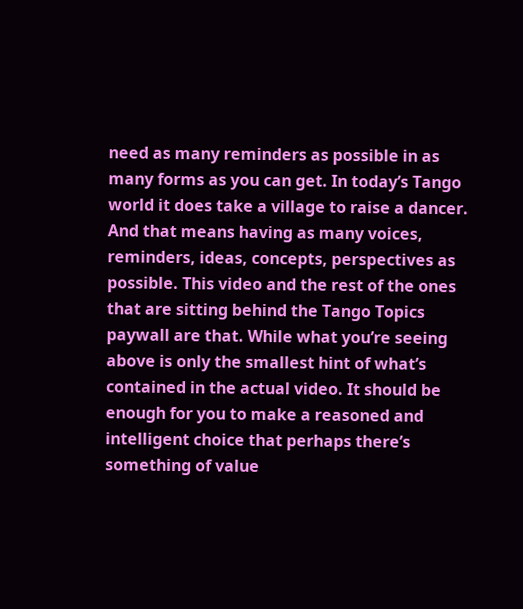need as many reminders as possible in as many forms as you can get. In today’s Tango world it does take a village to raise a dancer. And that means having as many voices, reminders, ideas, concepts, perspectives as possible. This video and the rest of the ones that are sitting behind the Tango Topics paywall are that. While what you’re seeing above is only the smallest hint of what’s contained in the actual video. It should be enough for you to make a reasoned and intelligent choice that perhaps there’s something of value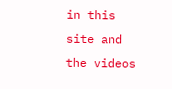in this site and the videos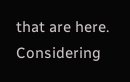that are here. Considering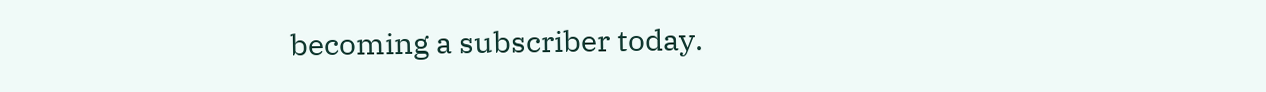becoming a subscriber today.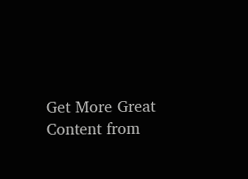Get More Great Content from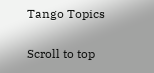Tango Topics

Scroll to top